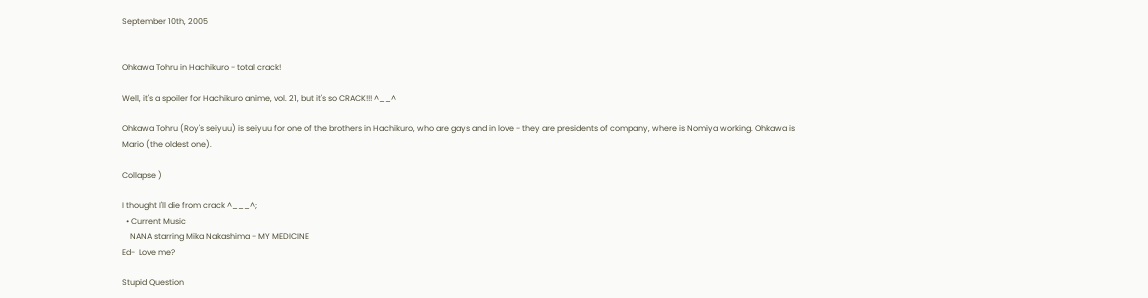September 10th, 2005


Ohkawa Tohru in Hachikuro - total crack!

Well, it's a spoiler for Hachikuro anime, vol. 21, but it's so CRACK!!! ^__^

Ohkawa Tohru (Roy's seiyuu) is seiyuu for one of the brothers in Hachikuro, who are gays and in love - they are presidents of company, where is Nomiya working. Ohkawa is Mario (the oldest one).

Collapse )

I thought I'll die from crack ^___^;
  • Current Music
    NANA starring Mika Nakashima - MY MEDICINE
Ed-  Love me?

Stupid Question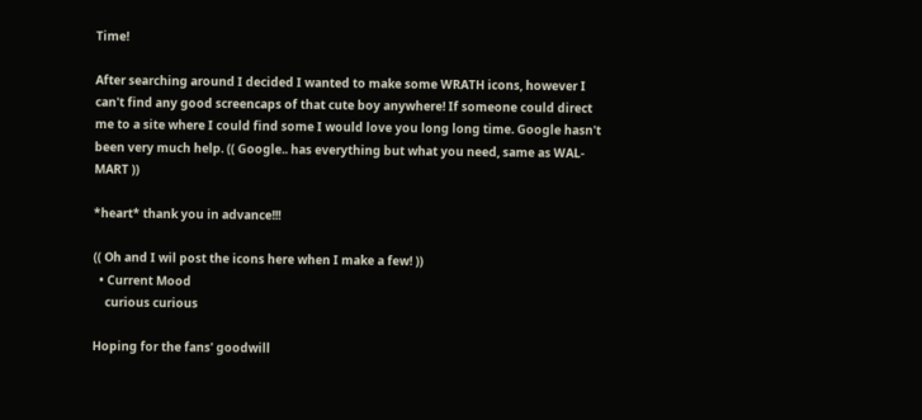Time!

After searching around I decided I wanted to make some WRATH icons, however I can't find any good screencaps of that cute boy anywhere! If someone could direct me to a site where I could find some I would love you long long time. Google hasn't been very much help. (( Google.. has everything but what you need, same as WAL-MART ))

*heart* thank you in advance!!!

(( Oh and I wil post the icons here when I make a few! ))
  • Current Mood
    curious curious

Hoping for the fans' goodwill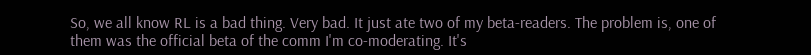So, we all know RL is a bad thing. Very bad. It just ate two of my beta-readers. The problem is, one of them was the official beta of the comm I'm co-moderating. It's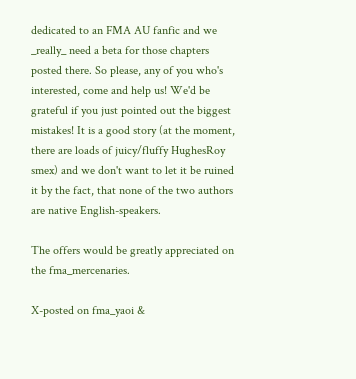dedicated to an FMA AU fanfic and we _really_ need a beta for those chapters posted there. So please, any of you who's interested, come and help us! We'd be grateful if you just pointed out the biggest mistakes! It is a good story (at the moment, there are loads of juicy/fluffy HughesRoy smex) and we don't want to let it be ruined it by the fact, that none of the two authors are native English-speakers.

The offers would be greatly appreciated on the fma_mercenaries.

X-posted on fma_yaoi &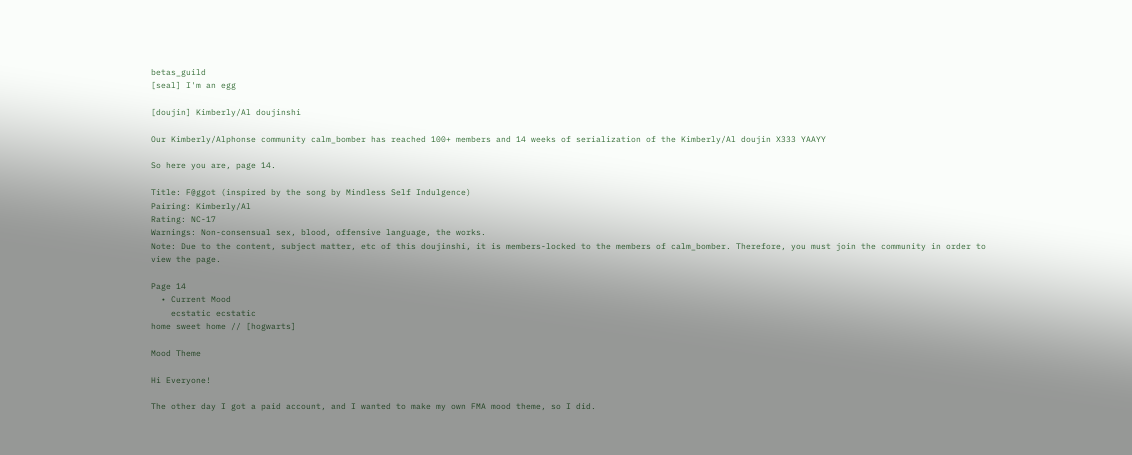betas_guild
[seal] I'm an egg

[doujin] Kimberly/Al doujinshi

Our Kimberly/Alphonse community calm_bomber has reached 100+ members and 14 weeks of serialization of the Kimberly/Al doujin X333 YAAYY

So here you are, page 14.

Title: F@ggot (inspired by the song by Mindless Self Indulgence)
Pairing: Kimberly/Al
Rating: NC-17
Warnings: Non-consensual sex, blood, offensive language, the works.
Note: Due to the content, subject matter, etc of this doujinshi, it is members-locked to the members of calm_bomber. Therefore, you must join the community in order to view the page.

Page 14
  • Current Mood
    ecstatic ecstatic
home sweet home // [hogwarts]

Mood Theme

Hi Everyone!

The other day I got a paid account, and I wanted to make my own FMA mood theme, so I did.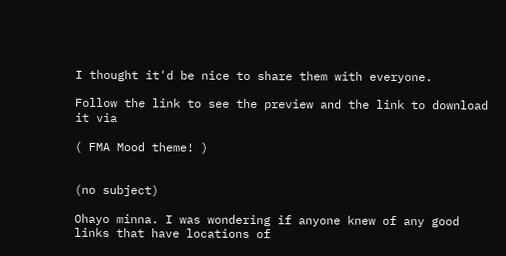I thought it'd be nice to share them with everyone.

Follow the link to see the preview and the link to download it via

( FMA Mood theme! )


(no subject)

Ohayo minna. I was wondering if anyone knew of any good links that have locations of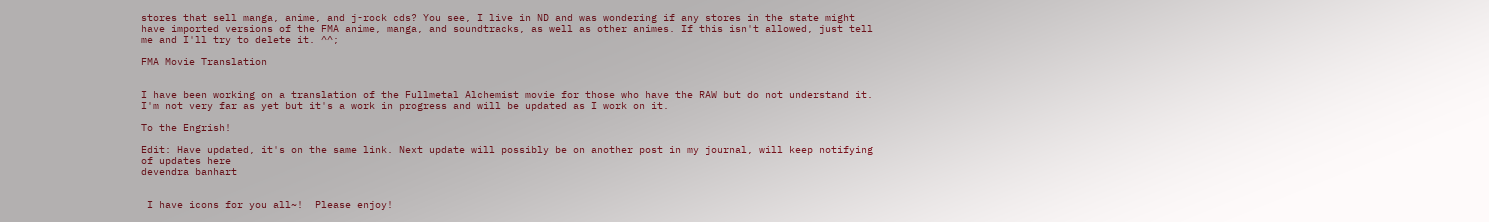stores that sell manga, anime, and j-rock cds? You see, I live in ND and was wondering if any stores in the state might have imported versions of the FMA anime, manga, and soundtracks, as well as other animes. If this isn't allowed, just tell me and I'll try to delete it. ^^;

FMA Movie Translation


I have been working on a translation of the Fullmetal Alchemist movie for those who have the RAW but do not understand it. I'm not very far as yet but it's a work in progress and will be updated as I work on it.

To the Engrish!

Edit: Have updated, it's on the same link. Next update will possibly be on another post in my journal, will keep notifying of updates here
devendra banhart


 I have icons for you all~!  Please enjoy!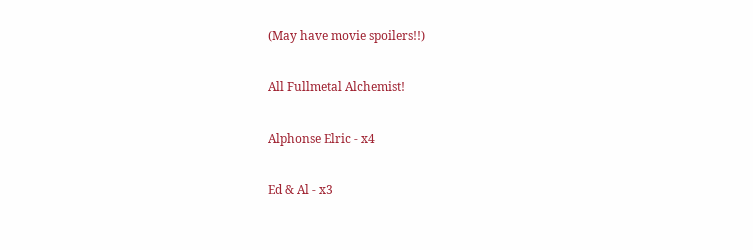(May have movie spoilers!!)

All Fullmetal Alchemist!

Alphonse Elric - x4

Ed & Al - x3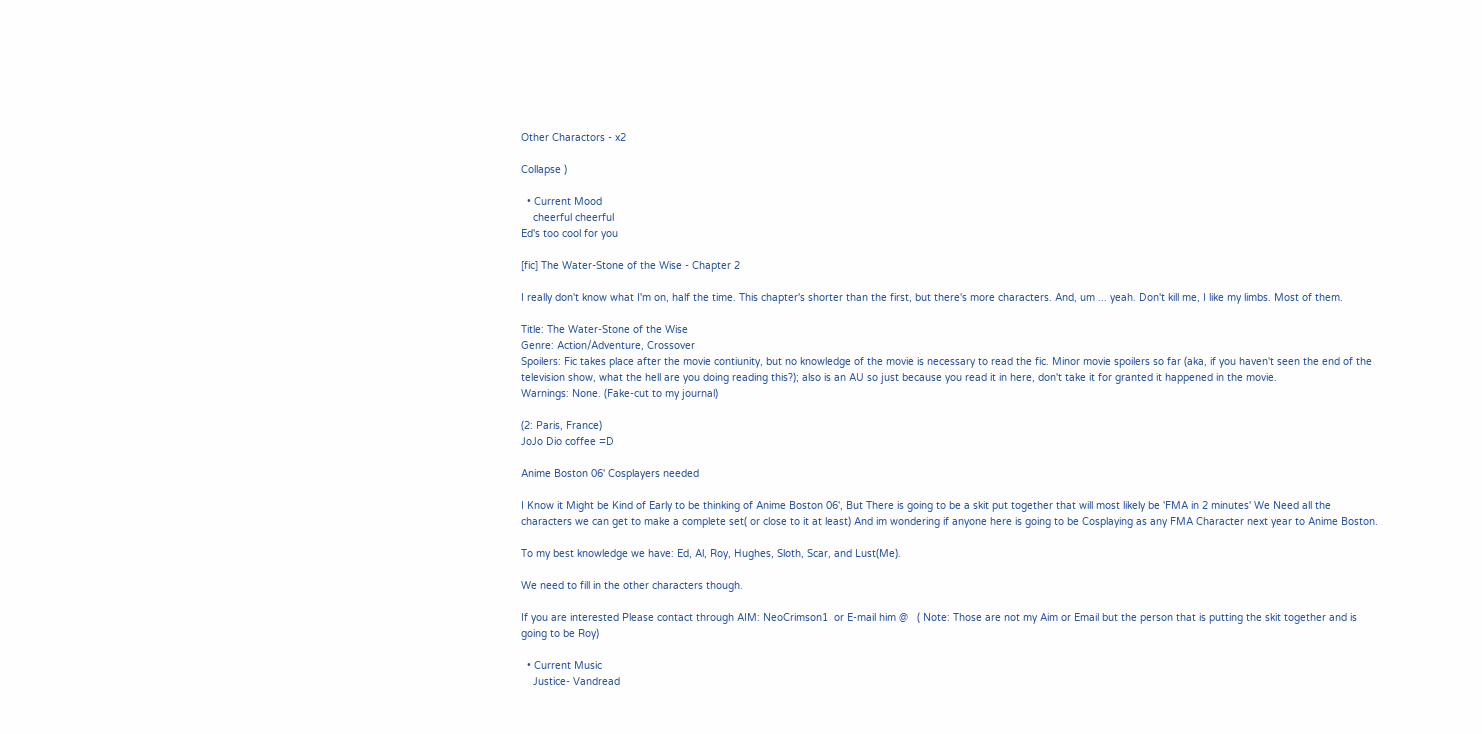Other Charactors - x2

Collapse )

  • Current Mood
    cheerful cheerful
Ed's too cool for you

[fic] The Water-Stone of the Wise - Chapter 2

I really don't know what I'm on, half the time. This chapter's shorter than the first, but there's more characters. And, um ... yeah. Don't kill me, I like my limbs. Most of them.

Title: The Water-Stone of the Wise
Genre: Action/Adventure, Crossover
Spoilers: Fic takes place after the movie contiunity, but no knowledge of the movie is necessary to read the fic. Minor movie spoilers so far (aka, if you haven't seen the end of the television show, what the hell are you doing reading this?); also is an AU so just because you read it in here, don't take it for granted it happened in the movie.
Warnings: None. (Fake-cut to my journal)

(2: Paris, France)
JoJo Dio coffee =D

Anime Boston 06' Cosplayers needed

I Know it Might be Kind of Early to be thinking of Anime Boston 06', But There is going to be a skit put together that will most likely be 'FMA in 2 minutes' We Need all the characters we can get to make a complete set( or close to it at least) And im wondering if anyone here is going to be Cosplaying as any FMA Character next year to Anime Boston.

To my best knowledge we have: Ed, Al, Roy, Hughes, Sloth, Scar, and Lust(Me).

We need to fill in the other characters though.

If you are interested Please contact through AIM: NeoCrimson1  or E-mail him @   ( Note: Those are not my Aim or Email but the person that is putting the skit together and is going to be Roy)

  • Current Music
    Justice- Vandread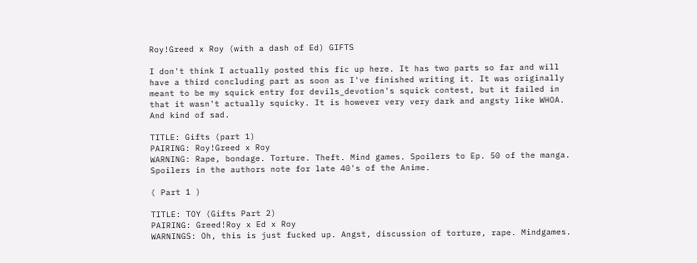Roy!Greed x Roy (with a dash of Ed) GIFTS

I don't think I actually posted this fic up here. It has two parts so far and will have a third concluding part as soon as I've finished writing it. It was originally meant to be my squick entry for devils_devotion's squick contest, but it failed in that it wasn't actually squicky. It is however very very dark and angsty like WHOA. And kind of sad.

TITLE: Gifts (part 1)
PAIRING: Roy!Greed x Roy
WARNING: Rape, bondage. Torture. Theft. Mind games. Spoilers to Ep. 50 of the manga. Spoilers in the authors note for late 40's of the Anime.

( Part 1 )

TITLE: TOY (Gifts Part 2)
PAIRING: Greed!Roy x Ed x Roy
WARNINGS: Oh, this is just fucked up. Angst, discussion of torture, rape. Mindgames.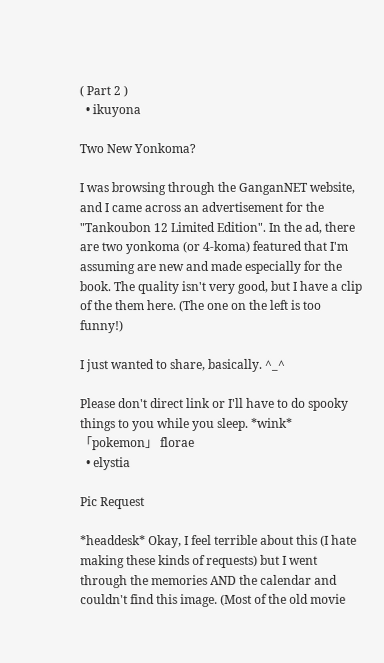( Part 2 )
  • ikuyona

Two New Yonkoma?

I was browsing through the GanganNET website, and I came across an advertisement for the "Tankoubon 12 Limited Edition". In the ad, there are two yonkoma (or 4-koma) featured that I'm assuming are new and made especially for the book. The quality isn't very good, but I have a clip of the them here. (The one on the left is too funny!)

I just wanted to share, basically. ^_^

Please don't direct link or I'll have to do spooky things to you while you sleep. *wink*
「pokemon」 florae
  • elystia

Pic Request

*headdesk* Okay, I feel terrible about this (I hate making these kinds of requests) but I went through the memories AND the calendar and couldn't find this image. (Most of the old movie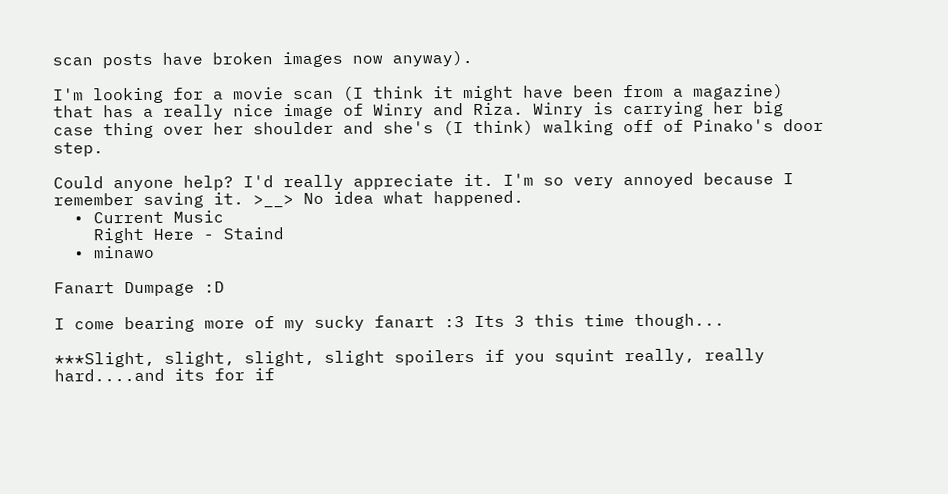scan posts have broken images now anyway).

I'm looking for a movie scan (I think it might have been from a magazine) that has a really nice image of Winry and Riza. Winry is carrying her big case thing over her shoulder and she's (I think) walking off of Pinako's door step.

Could anyone help? I'd really appreciate it. I'm so very annoyed because I remember saving it. >__> No idea what happened.
  • Current Music
    Right Here - Staind
  • minawo

Fanart Dumpage :D

I come bearing more of my sucky fanart :3 Its 3 this time though...

***Slight, slight, slight, slight spoilers if you squint really, really hard....and its for if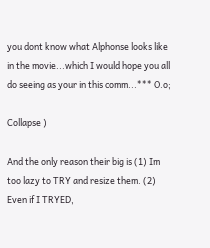you dont know what Alphonse looks like in the movie...which I would hope you all do seeing as your in this comm...*** O.o;

Collapse )

And the only reason their big is (1) Im too lazy to TRY and resize them. (2) Even if I TRYED,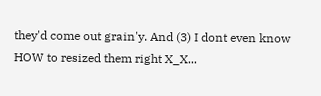they'd come out grain'y. And (3) I dont even know HOW to resized them right X_X...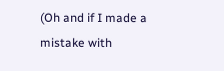(Oh and if I made a mistake with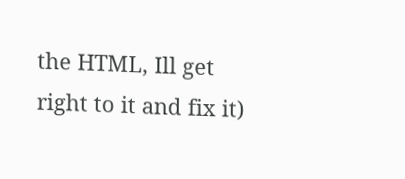the HTML, Ill get right to it and fix it)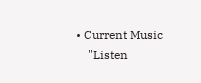• Current Music
    "Listen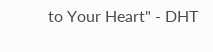to Your Heart" - DHT